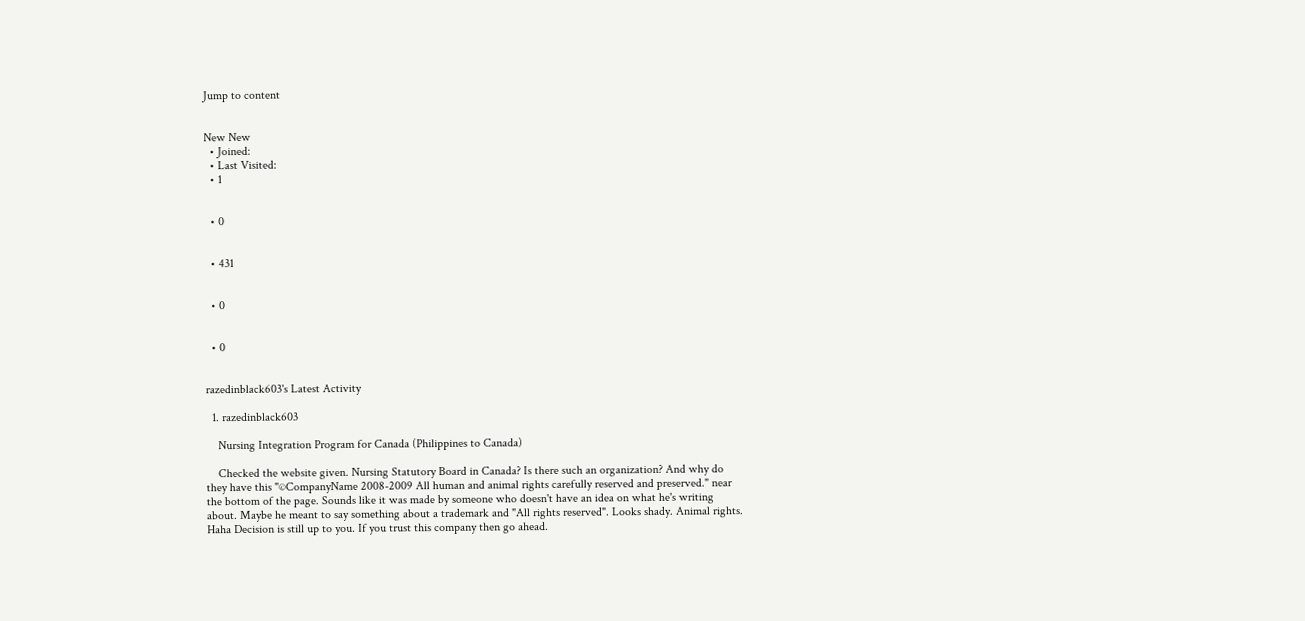Jump to content


New New
  • Joined:
  • Last Visited:
  • 1


  • 0


  • 431


  • 0


  • 0


razedinblack603's Latest Activity

  1. razedinblack603

    Nursing Integration Program for Canada (Philippines to Canada)

    Checked the website given. Nursing Statutory Board in Canada? Is there such an organization? And why do they have this "©CompanyName 2008-2009 All human and animal rights carefully reserved and preserved." near the bottom of the page. Sounds like it was made by someone who doesn't have an idea on what he's writing about. Maybe he meant to say something about a trademark and "All rights reserved". Looks shady. Animal rights. Haha Decision is still up to you. If you trust this company then go ahead.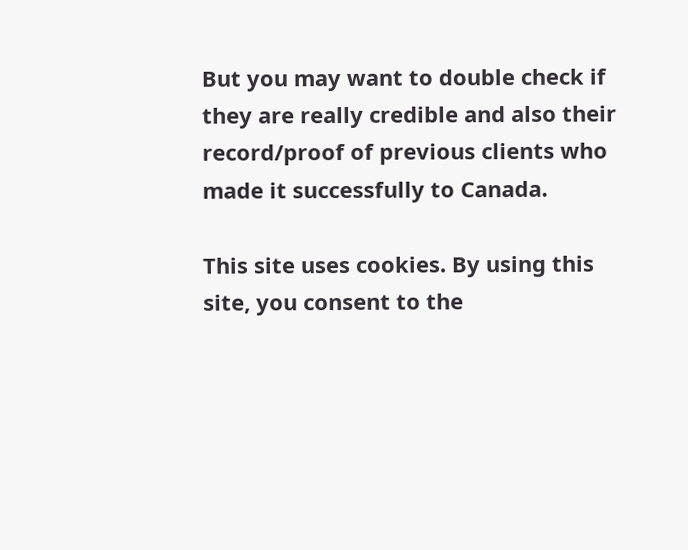But you may want to double check if they are really credible and also their record/proof of previous clients who made it successfully to Canada.

This site uses cookies. By using this site, you consent to the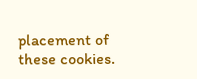placement of these cookies.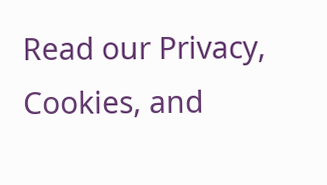Read our Privacy, Cookies, and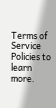Terms of Service Policies to learn more.